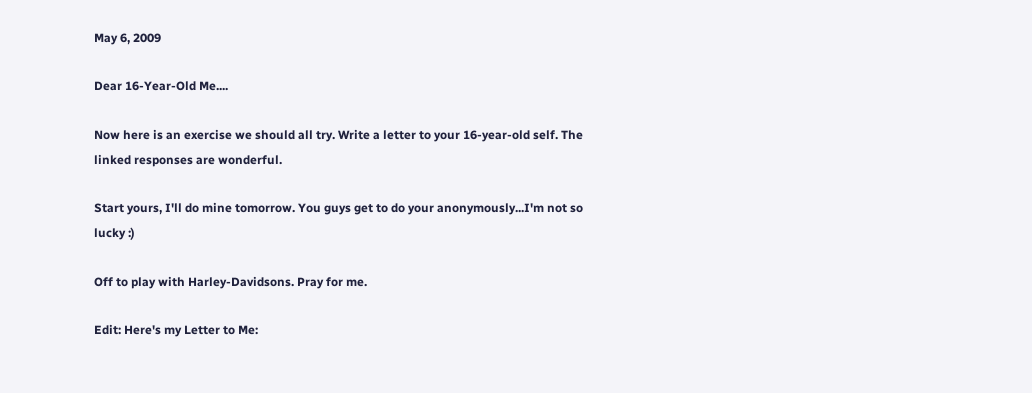May 6, 2009

Dear 16-Year-Old Me....

Now here is an exercise we should all try. Write a letter to your 16-year-old self. The linked responses are wonderful.

Start yours, I'll do mine tomorrow. You guys get to do your anonymously...I'm not so lucky :)

Off to play with Harley-Davidsons. Pray for me.

Edit: Here's my Letter to Me: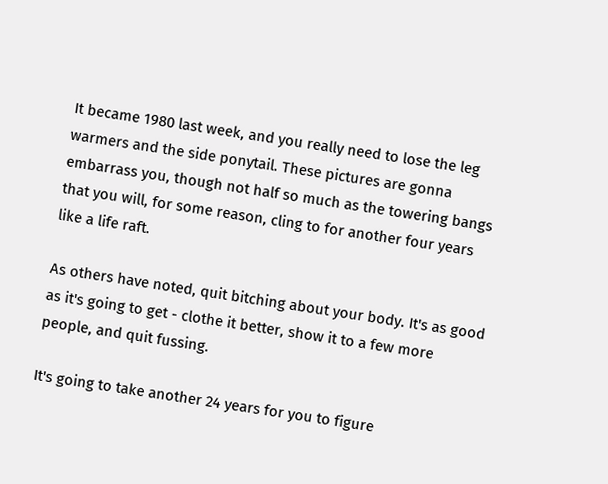It became 1980 last week, and you really need to lose the leg warmers and the side ponytail. These pictures are gonna embarrass you, though not half so much as the towering bangs that you will, for some reason, cling to for another four years like a life raft.

As others have noted, quit bitching about your body. It's as good as it's going to get - clothe it better, show it to a few more people, and quit fussing.

It's going to take another 24 years for you to figure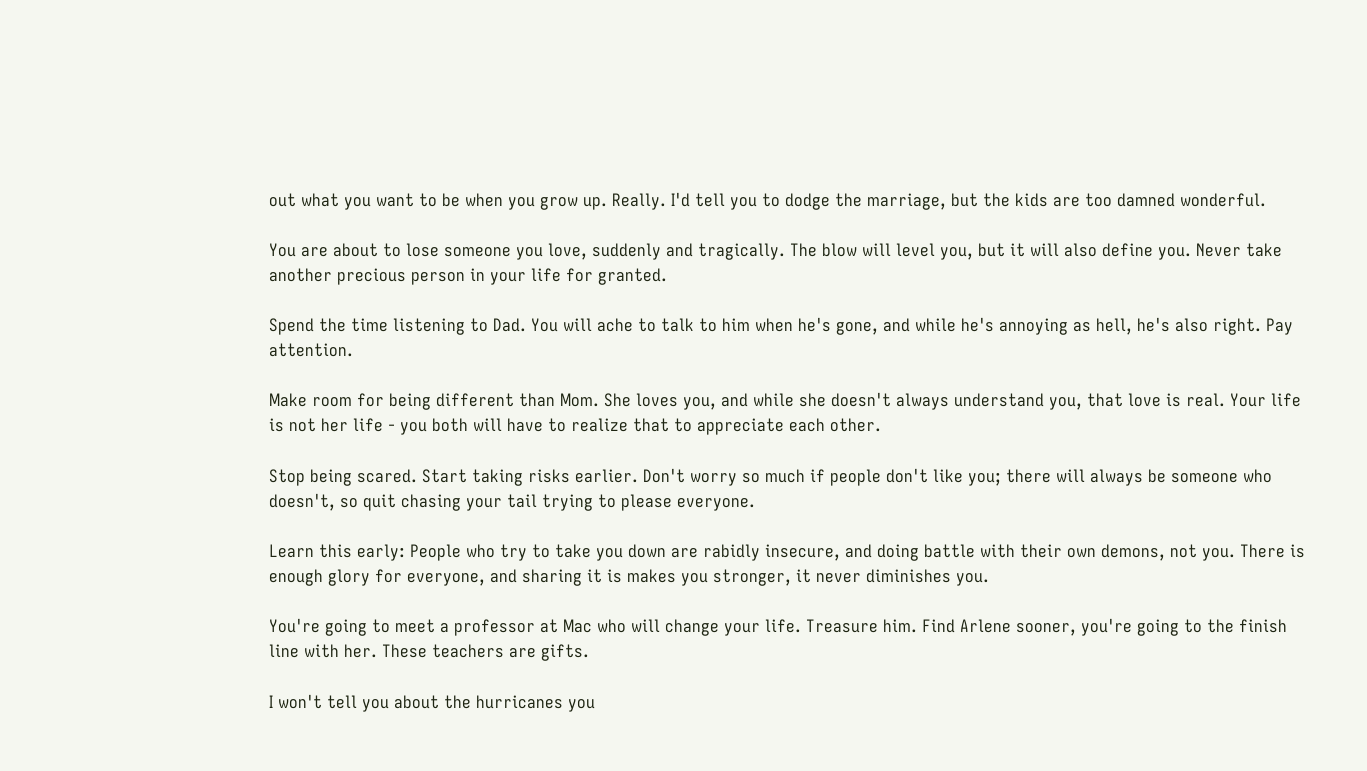out what you want to be when you grow up. Really. I'd tell you to dodge the marriage, but the kids are too damned wonderful.

You are about to lose someone you love, suddenly and tragically. The blow will level you, but it will also define you. Never take another precious person in your life for granted.

Spend the time listening to Dad. You will ache to talk to him when he's gone, and while he's annoying as hell, he's also right. Pay attention.

Make room for being different than Mom. She loves you, and while she doesn't always understand you, that love is real. Your life is not her life - you both will have to realize that to appreciate each other.

Stop being scared. Start taking risks earlier. Don't worry so much if people don't like you; there will always be someone who doesn't, so quit chasing your tail trying to please everyone.

Learn this early: People who try to take you down are rabidly insecure, and doing battle with their own demons, not you. There is enough glory for everyone, and sharing it is makes you stronger, it never diminishes you.

You're going to meet a professor at Mac who will change your life. Treasure him. Find Arlene sooner, you're going to the finish line with her. These teachers are gifts.

I won't tell you about the hurricanes you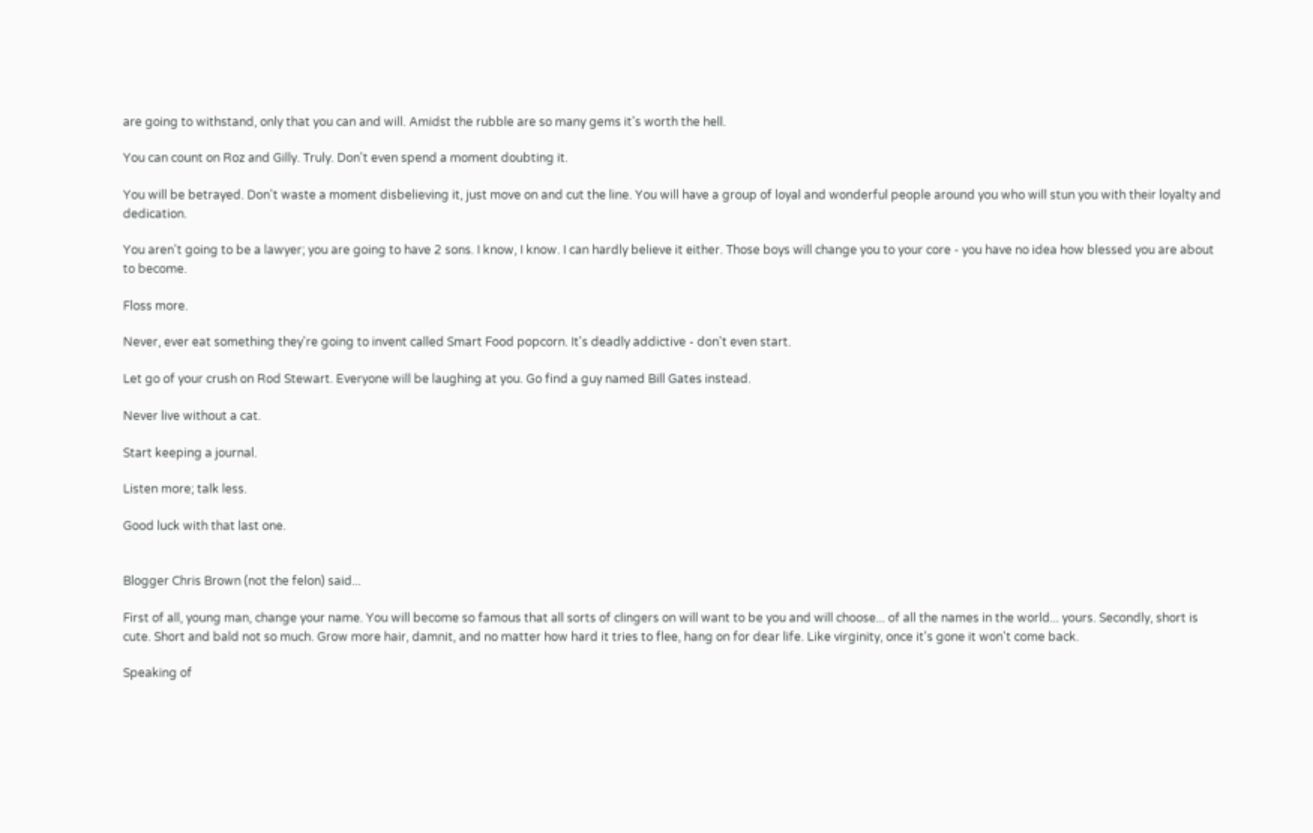are going to withstand, only that you can and will. Amidst the rubble are so many gems it's worth the hell.

You can count on Roz and Gilly. Truly. Don't even spend a moment doubting it.

You will be betrayed. Don't waste a moment disbelieving it, just move on and cut the line. You will have a group of loyal and wonderful people around you who will stun you with their loyalty and dedication.

You aren't going to be a lawyer; you are going to have 2 sons. I know, I know. I can hardly believe it either. Those boys will change you to your core - you have no idea how blessed you are about to become.

Floss more.

Never, ever eat something they're going to invent called Smart Food popcorn. It's deadly addictive - don't even start.

Let go of your crush on Rod Stewart. Everyone will be laughing at you. Go find a guy named Bill Gates instead.

Never live without a cat.

Start keeping a journal.

Listen more; talk less.

Good luck with that last one.


Blogger Chris Brown (not the felon) said...

First of all, young man, change your name. You will become so famous that all sorts of clingers on will want to be you and will choose... of all the names in the world... yours. Secondly, short is cute. Short and bald not so much. Grow more hair, damnit, and no matter how hard it tries to flee, hang on for dear life. Like virginity, once it's gone it won't come back.

Speaking of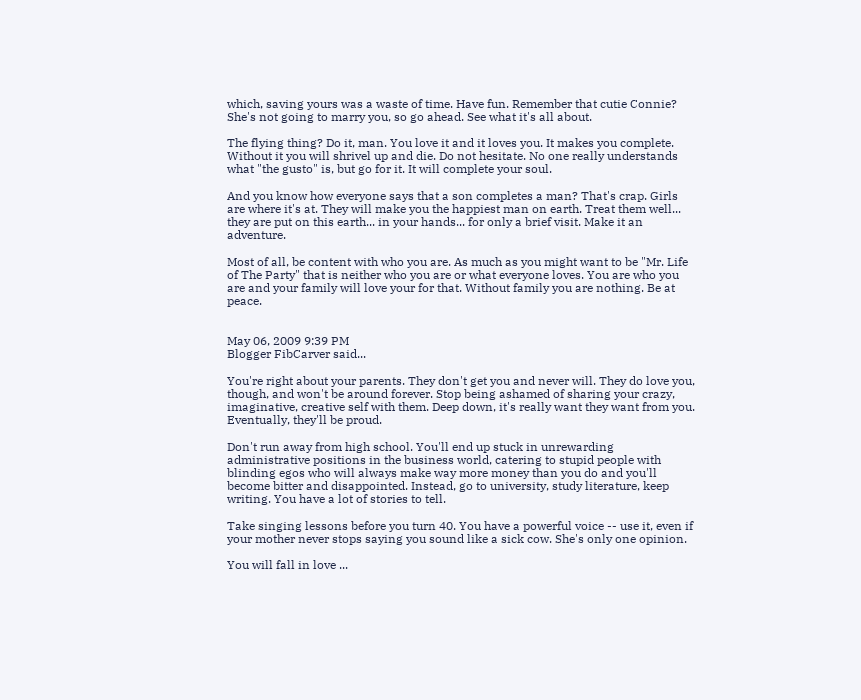which, saving yours was a waste of time. Have fun. Remember that cutie Connie? She's not going to marry you, so go ahead. See what it's all about.

The flying thing? Do it, man. You love it and it loves you. It makes you complete. Without it you will shrivel up and die. Do not hesitate. No one really understands what "the gusto" is, but go for it. It will complete your soul.

And you know how everyone says that a son completes a man? That's crap. Girls are where it's at. They will make you the happiest man on earth. Treat them well... they are put on this earth... in your hands... for only a brief visit. Make it an adventure.

Most of all, be content with who you are. As much as you might want to be "Mr. Life of The Party" that is neither who you are or what everyone loves. You are who you are and your family will love your for that. Without family you are nothing. Be at peace.


May 06, 2009 9:39 PM
Blogger FibCarver said...

You're right about your parents. They don't get you and never will. They do love you, though, and won't be around forever. Stop being ashamed of sharing your crazy, imaginative, creative self with them. Deep down, it's really want they want from you. Eventually, they'll be proud.

Don't run away from high school. You'll end up stuck in unrewarding administrative positions in the business world, catering to stupid people with blinding egos who will always make way more money than you do and you'll become bitter and disappointed. Instead, go to university, study literature, keep writing. You have a lot of stories to tell.

Take singing lessons before you turn 40. You have a powerful voice -- use it, even if your mother never stops saying you sound like a sick cow. She's only one opinion.

You will fall in love ...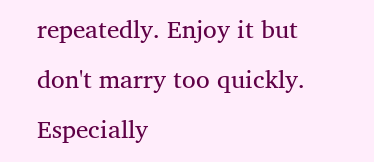repeatedly. Enjoy it but don't marry too quickly. Especially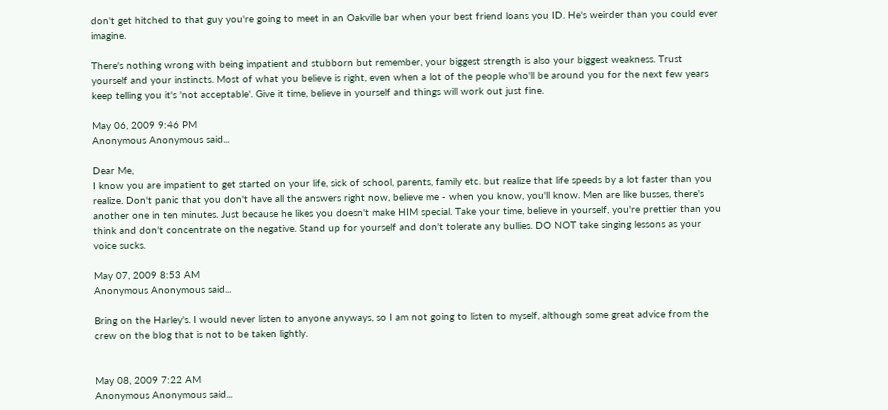don't get hitched to that guy you're going to meet in an Oakville bar when your best friend loans you ID. He's weirder than you could ever imagine.

There's nothing wrong with being impatient and stubborn but remember, your biggest strength is also your biggest weakness. Trust yourself and your instincts. Most of what you believe is right, even when a lot of the people who'll be around you for the next few years keep telling you it's 'not acceptable'. Give it time, believe in yourself and things will work out just fine.

May 06, 2009 9:46 PM
Anonymous Anonymous said...

Dear Me,
I know you are impatient to get started on your life, sick of school, parents, family etc. but realize that life speeds by a lot faster than you realize. Don't panic that you don't have all the answers right now, believe me - when you know, you'll know. Men are like busses, there's another one in ten minutes. Just because he likes you doesn't make HIM special. Take your time, believe in yourself, you're prettier than you think and don't concentrate on the negative. Stand up for yourself and don't tolerate any bullies. DO NOT take singing lessons as your voice sucks.

May 07, 2009 8:53 AM
Anonymous Anonymous said...

Bring on the Harley's. I would never listen to anyone anyways, so I am not going to listen to myself, although some great advice from the crew on the blog that is not to be taken lightly.


May 08, 2009 7:22 AM
Anonymous Anonymous said...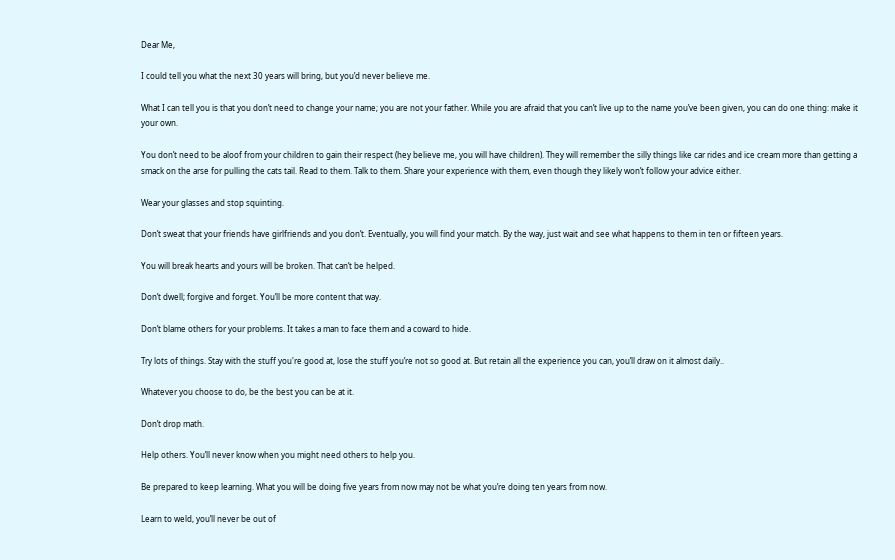Dear Me,

I could tell you what the next 30 years will bring, but you’d never believe me.

What I can tell you is that you don’t need to change your name; you are not your father. While you are afraid that you can’t live up to the name you’ve been given, you can do one thing: make it your own.

You don’t need to be aloof from your children to gain their respect (hey believe me, you will have children). They will remember the silly things like car rides and ice cream more than getting a smack on the arse for pulling the cats tail. Read to them. Talk to them. Share your experience with them, even though they likely won’t follow your advice either.

Wear your glasses and stop squinting.

Don’t sweat that your friends have girlfriends and you don’t. Eventually, you will find your match. By the way, just wait and see what happens to them in ten or fifteen years.

You will break hearts and yours will be broken. That can’t be helped.

Don’t dwell; forgive and forget. You’ll be more content that way.

Don’t blame others for your problems. It takes a man to face them and a coward to hide.

Try lots of things. Stay with the stuff you're good at, lose the stuff you’re not so good at. But retain all the experience you can, you’ll draw on it almost daily..

Whatever you choose to do, be the best you can be at it.

Don’t drop math.

Help others. You’ll never know when you might need others to help you.

Be prepared to keep learning. What you will be doing five years from now may not be what you’re doing ten years from now.

Learn to weld, you’ll never be out of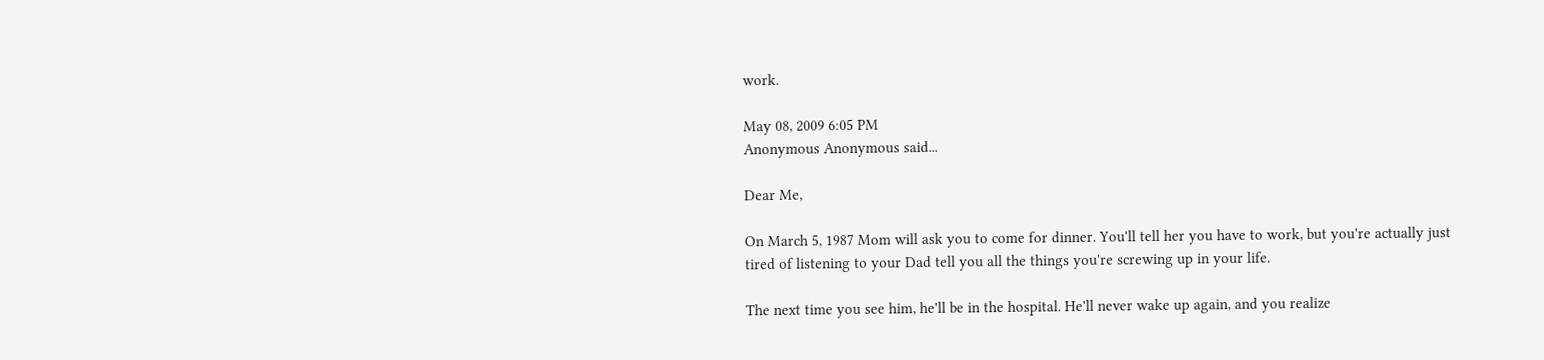work.

May 08, 2009 6:05 PM
Anonymous Anonymous said...

Dear Me,

On March 5, 1987 Mom will ask you to come for dinner. You'll tell her you have to work, but you're actually just tired of listening to your Dad tell you all the things you're screwing up in your life.

The next time you see him, he'll be in the hospital. He'll never wake up again, and you realize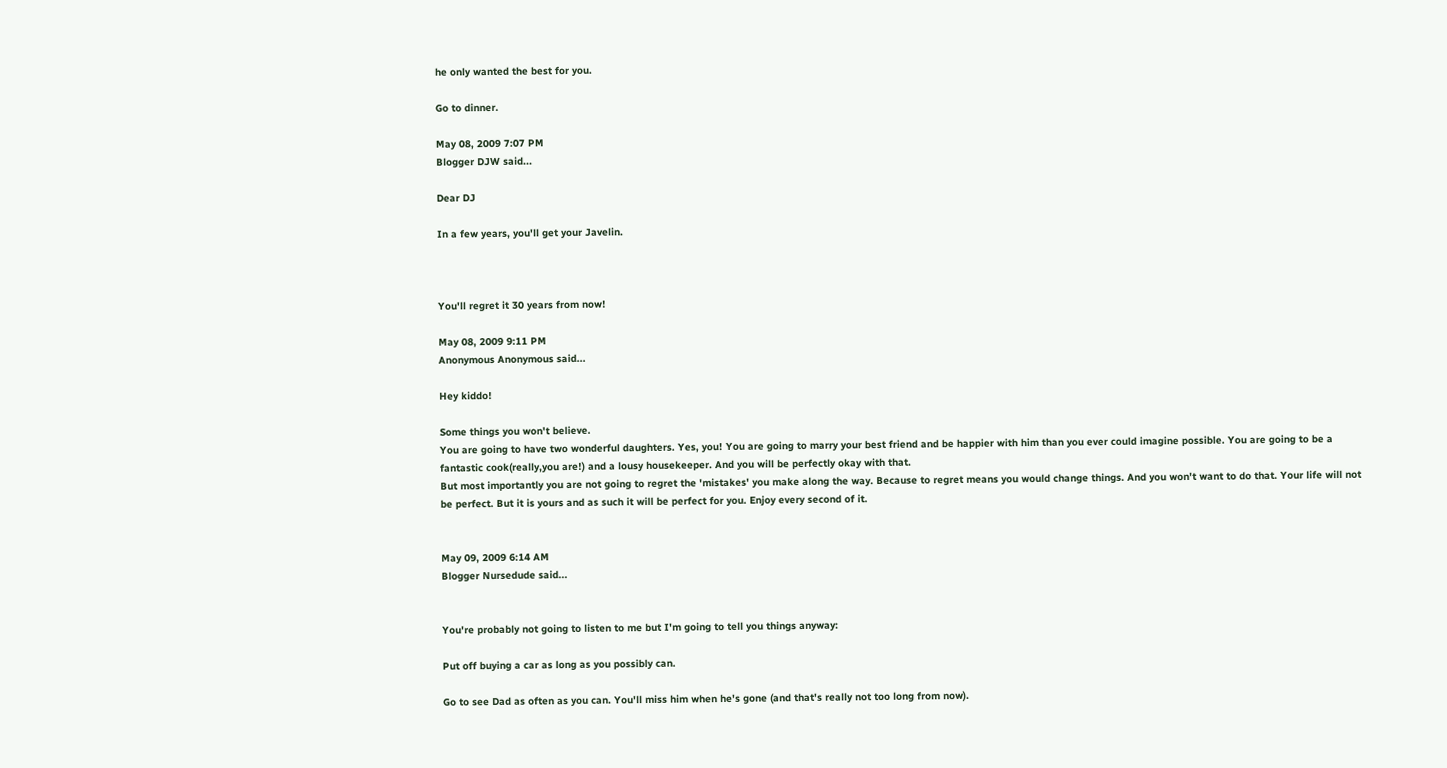he only wanted the best for you.

Go to dinner.

May 08, 2009 7:07 PM
Blogger DJW said...

Dear DJ

In a few years, you'll get your Javelin.



You'll regret it 30 years from now!

May 08, 2009 9:11 PM
Anonymous Anonymous said...

Hey kiddo!

Some things you won't believe.
You are going to have two wonderful daughters. Yes, you! You are going to marry your best friend and be happier with him than you ever could imagine possible. You are going to be a fantastic cook(really,you are!) and a lousy housekeeper. And you will be perfectly okay with that.
But most importantly you are not going to regret the 'mistakes' you make along the way. Because to regret means you would change things. And you won't want to do that. Your life will not be perfect. But it is yours and as such it will be perfect for you. Enjoy every second of it.


May 09, 2009 6:14 AM
Blogger Nursedude said...


You're probably not going to listen to me but I'm going to tell you things anyway:

Put off buying a car as long as you possibly can.

Go to see Dad as often as you can. You'll miss him when he's gone (and that's really not too long from now).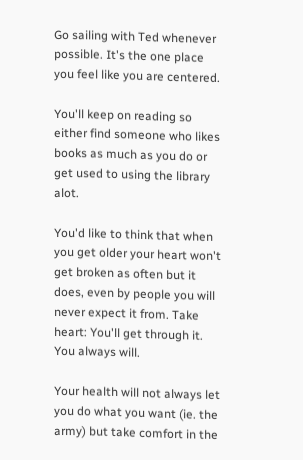Go sailing with Ted whenever possible. It's the one place you feel like you are centered.

You'll keep on reading so either find someone who likes books as much as you do or get used to using the library alot.

You'd like to think that when you get older your heart won't get broken as often but it does, even by people you will never expect it from. Take heart: You'll get through it. You always will.

Your health will not always let you do what you want (ie. the army) but take comfort in the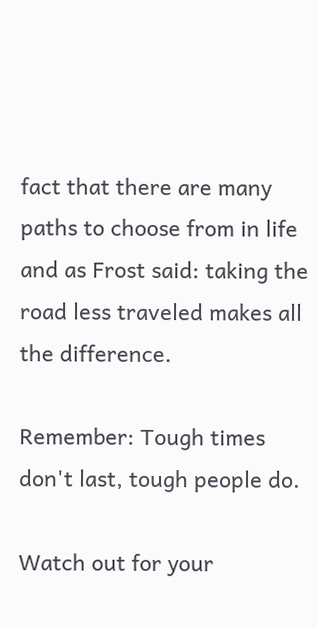fact that there are many paths to choose from in life and as Frost said: taking the road less traveled makes all the difference.

Remember: Tough times don't last, tough people do.

Watch out for your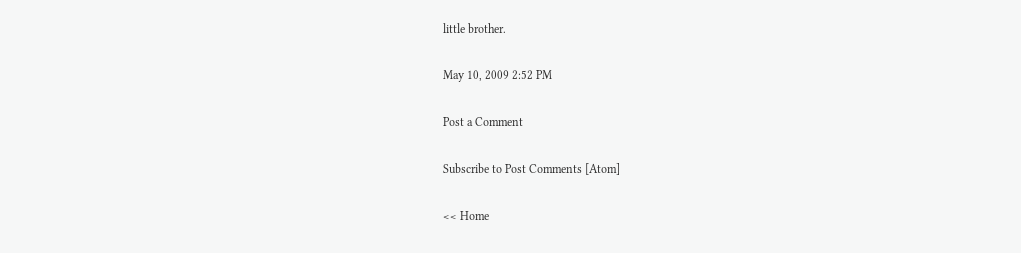little brother.

May 10, 2009 2:52 PM

Post a Comment

Subscribe to Post Comments [Atom]

<< Home